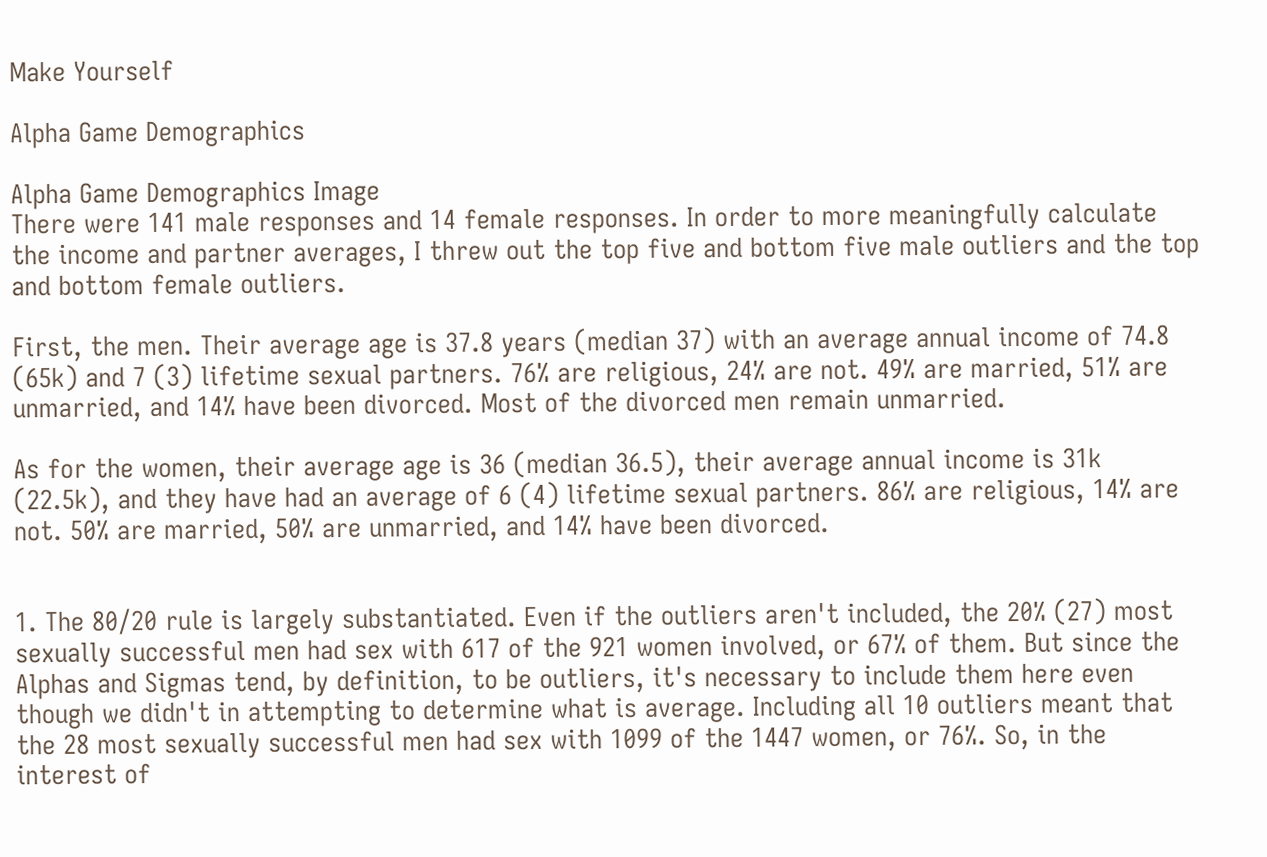Make Yourself

Alpha Game Demographics

Alpha Game Demographics Image
There were 141 male responses and 14 female responses. In order to more meaningfully calculate the income and partner averages, I threw out the top five and bottom five male outliers and the top and bottom female outliers.

First, the men. Their average age is 37.8 years (median 37) with an average annual income of 74.8 (65k) and 7 (3) lifetime sexual partners. 76% are religious, 24% are not. 49% are married, 51% are unmarried, and 14% have been divorced. Most of the divorced men remain unmarried.

As for the women, their average age is 36 (median 36.5), their average annual income is 31k (22.5k), and they have had an average of 6 (4) lifetime sexual partners. 86% are religious, 14% are not. 50% are married, 50% are unmarried, and 14% have been divorced.


1. The 80/20 rule is largely substantiated. Even if the outliers aren't included, the 20% (27) most sexually successful men had sex with 617 of the 921 women involved, or 67% of them. But since the Alphas and Sigmas tend, by definition, to be outliers, it's necessary to include them here even though we didn't in attempting to determine what is average. Including all 10 outliers meant that the 28 most sexually successful men had sex with 1099 of the 1447 women, or 76%. So, in the interest of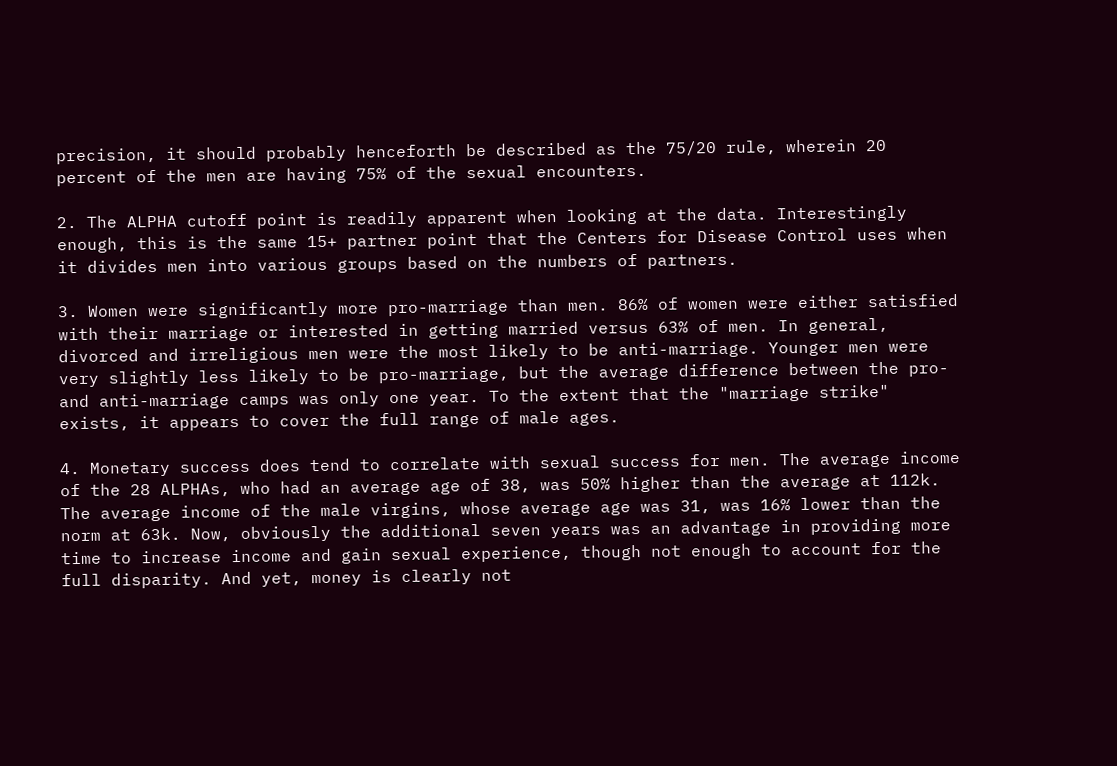precision, it should probably henceforth be described as the 75/20 rule, wherein 20 percent of the men are having 75% of the sexual encounters.

2. The ALPHA cutoff point is readily apparent when looking at the data. Interestingly enough, this is the same 15+ partner point that the Centers for Disease Control uses when it divides men into various groups based on the numbers of partners.

3. Women were significantly more pro-marriage than men. 86% of women were either satisfied with their marriage or interested in getting married versus 63% of men. In general, divorced and irreligious men were the most likely to be anti-marriage. Younger men were very slightly less likely to be pro-marriage, but the average difference between the pro- and anti-marriage camps was only one year. To the extent that the "marriage strike" exists, it appears to cover the full range of male ages.

4. Monetary success does tend to correlate with sexual success for men. The average income of the 28 ALPHAs, who had an average age of 38, was 50% higher than the average at 112k. The average income of the male virgins, whose average age was 31, was 16% lower than the norm at 63k. Now, obviously the additional seven years was an advantage in providing more time to increase income and gain sexual experience, though not enough to account for the full disparity. And yet, money is clearly not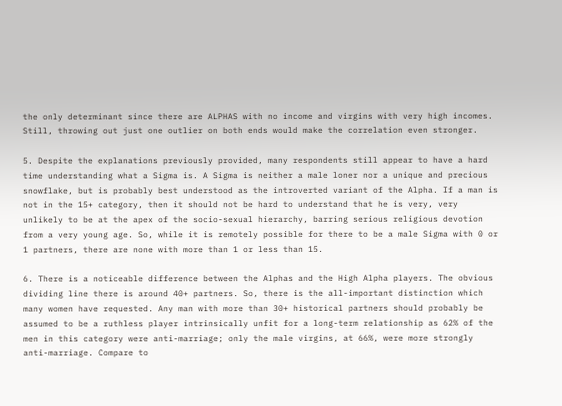the only determinant since there are ALPHAS with no income and virgins with very high incomes. Still, throwing out just one outlier on both ends would make the correlation even stronger.

5. Despite the explanations previously provided, many respondents still appear to have a hard time understanding what a Sigma is. A Sigma is neither a male loner nor a unique and precious snowflake, but is probably best understood as the introverted variant of the Alpha. If a man is not in the 15+ category, then it should not be hard to understand that he is very, very unlikely to be at the apex of the socio-sexual hierarchy, barring serious religious devotion from a very young age. So, while it is remotely possible for there to be a male Sigma with 0 or 1 partners, there are none with more than 1 or less than 15.

6. There is a noticeable difference between the Alphas and the High Alpha players. The obvious dividing line there is around 40+ partners. So, there is the all-important distinction which many women have requested. Any man with more than 30+ historical partners should probably be assumed to be a ruthless player intrinsically unfit for a long-term relationship as 62% of the men in this category were anti-marriage; only the male virgins, at 66%, were more strongly anti-marriage. Compare to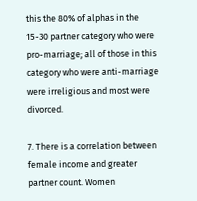this the 80% of alphas in the 15-30 partner category who were pro-marriage; all of those in this category who were anti-marriage were irreligious and most were divorced.

7. There is a correlation between female income and greater partner count. Women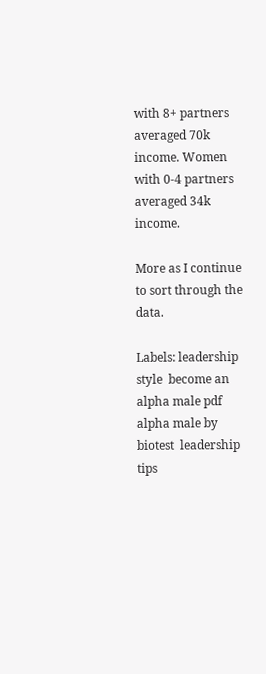with 8+ partners averaged 70k income. Women with 0-4 partners averaged 34k income.

More as I continue to sort through the data.

Labels: leadership style  become an alpha male pdf  alpha male by biotest  leadership tips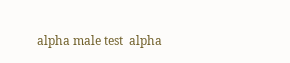alpha male test  alpha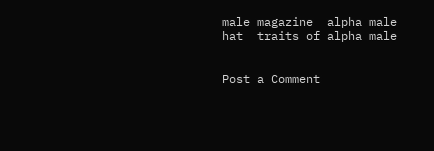male magazine  alpha male hat  traits of alpha male


Post a Comment